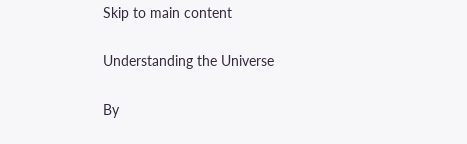Skip to main content

Understanding the Universe

By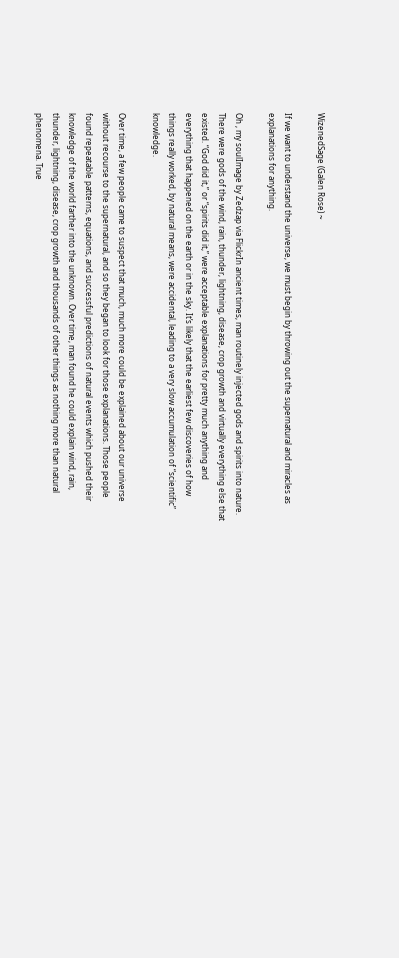WizenedSage (Galen Rose) ~

If we want to understand the universe, we must begin by throwing out the supernatural and miracles as explanations for anything.

Oh , my soulImage by Zedzap via FlickrIn ancient times, man routinely injected gods and spirits into nature. There were gods of the wind, rain, thunder, lightning, disease, crop growth and virtually everything else that existed. “God did it,” or “spirits did it,” were acceptable explanations for pretty much anything and everything that happened on the earth or in the sky. It’s likely that the earliest few discoveries of how things really worked, by natural means, were accidental, leading to a very slow accumulation of “scientific” knowledge.

Over time, a few people came to suspect that much, much more could be explained about our universe without recourse to the supernatural, and so they began to look for those explanations. Those people found repeatable patterns, equations, and successful predictions of natural events which pushed their knowledge of the world farther into the unknown. Over time, man found he could explain wind, rain, thunder, lightning, disease, crop growth and thousands of other things as nothing more than natural phenomena. True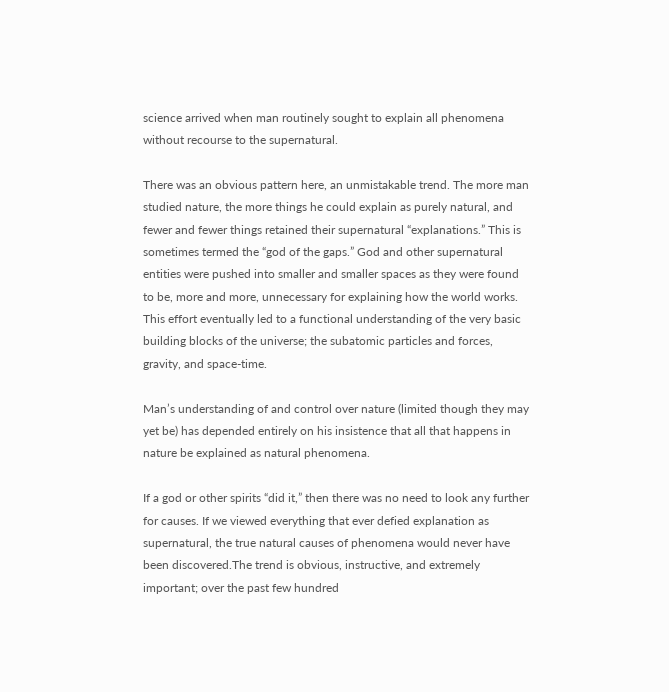science arrived when man routinely sought to explain all phenomena without recourse to the supernatural.

There was an obvious pattern here, an unmistakable trend. The more man studied nature, the more things he could explain as purely natural, and fewer and fewer things retained their supernatural “explanations.” This is sometimes termed the “god of the gaps.” God and other supernatural entities were pushed into smaller and smaller spaces as they were found to be, more and more, unnecessary for explaining how the world works. This effort eventually led to a functional understanding of the very basic building blocks of the universe; the subatomic particles and forces, gravity, and space-time.

Man’s understanding of and control over nature (limited though they may yet be) has depended entirely on his insistence that all that happens in nature be explained as natural phenomena.

If a god or other spirits “did it,” then there was no need to look any further for causes. If we viewed everything that ever defied explanation as supernatural, the true natural causes of phenomena would never have been discovered.The trend is obvious, instructive, and extremely important; over the past few hundred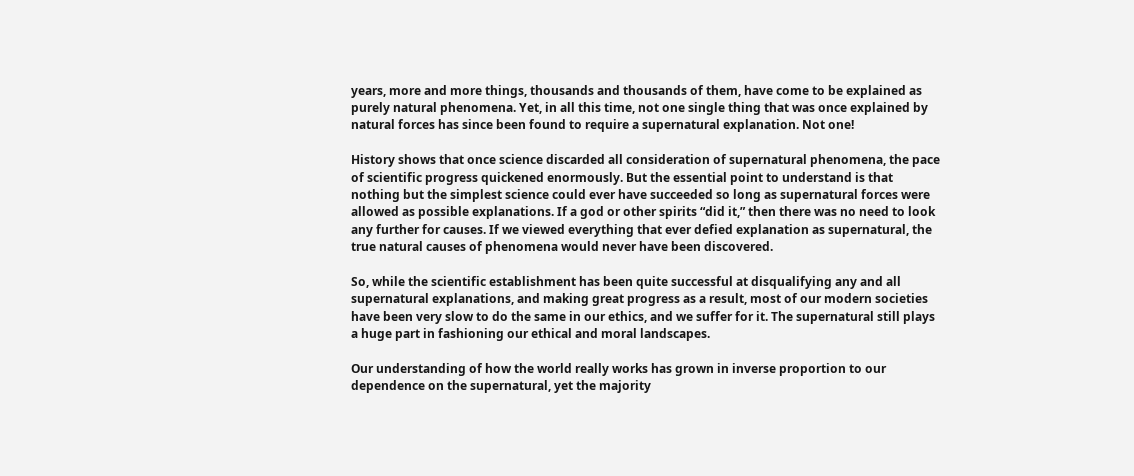years, more and more things, thousands and thousands of them, have come to be explained as purely natural phenomena. Yet, in all this time, not one single thing that was once explained by natural forces has since been found to require a supernatural explanation. Not one!

History shows that once science discarded all consideration of supernatural phenomena, the pace of scientific progress quickened enormously. But the essential point to understand is that nothing but the simplest science could ever have succeeded so long as supernatural forces were allowed as possible explanations. If a god or other spirits “did it,” then there was no need to look any further for causes. If we viewed everything that ever defied explanation as supernatural, the true natural causes of phenomena would never have been discovered.

So, while the scientific establishment has been quite successful at disqualifying any and all supernatural explanations, and making great progress as a result, most of our modern societies have been very slow to do the same in our ethics, and we suffer for it. The supernatural still plays a huge part in fashioning our ethical and moral landscapes.

Our understanding of how the world really works has grown in inverse proportion to our dependence on the supernatural, yet the majority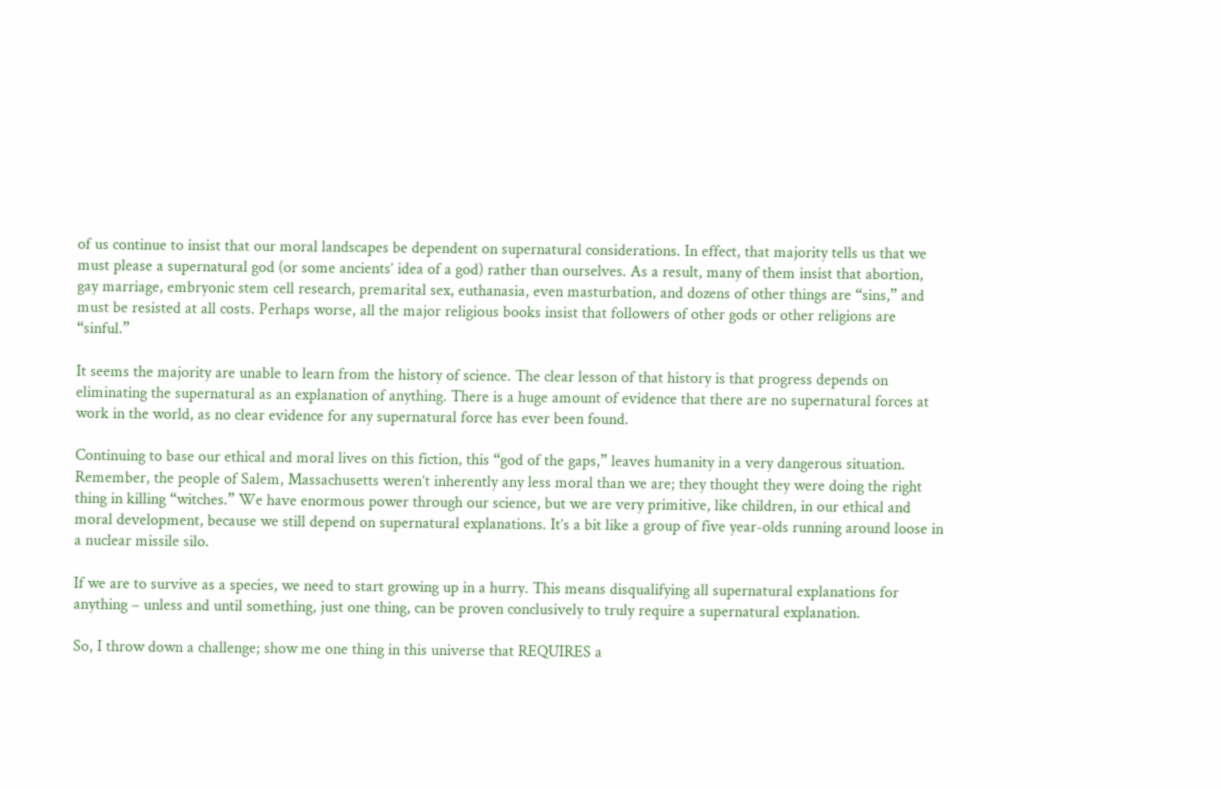of us continue to insist that our moral landscapes be dependent on supernatural considerations. In effect, that majority tells us that we must please a supernatural god (or some ancients’ idea of a god) rather than ourselves. As a result, many of them insist that abortion, gay marriage, embryonic stem cell research, premarital sex, euthanasia, even masturbation, and dozens of other things are “sins,” and must be resisted at all costs. Perhaps worse, all the major religious books insist that followers of other gods or other religions are “sinful.”

It seems the majority are unable to learn from the history of science. The clear lesson of that history is that progress depends on eliminating the supernatural as an explanation of anything. There is a huge amount of evidence that there are no supernatural forces at work in the world, as no clear evidence for any supernatural force has ever been found.

Continuing to base our ethical and moral lives on this fiction, this “god of the gaps,” leaves humanity in a very dangerous situation. Remember, the people of Salem, Massachusetts weren’t inherently any less moral than we are; they thought they were doing the right thing in killing “witches.” We have enormous power through our science, but we are very primitive, like children, in our ethical and moral development, because we still depend on supernatural explanations. It’s a bit like a group of five year-olds running around loose in a nuclear missile silo.

If we are to survive as a species, we need to start growing up in a hurry. This means disqualifying all supernatural explanations for anything – unless and until something, just one thing, can be proven conclusively to truly require a supernatural explanation.

So, I throw down a challenge; show me one thing in this universe that REQUIRES a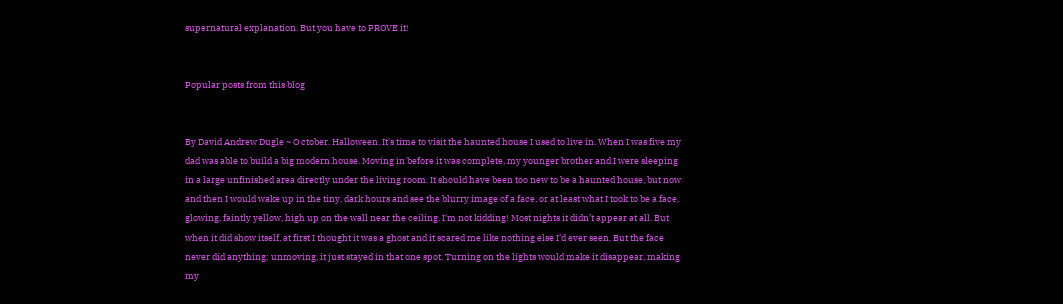supernatural explanation. But you have to PROVE it!


Popular posts from this blog


By David Andrew Dugle ~ O ctober. Halloween. It's time to visit the haunted house I used to live in. When I was five my dad was able to build a big modern house. Moving in before it was complete, my younger brother and I were sleeping in a large unfinished area directly under the living room. It should have been too new to be a haunted house, but now and then I would wake up in the tiny, dark hours and see the blurry image of a face, or at least what I took to be a face, glowing, faintly yellow, high up on the wall near the ceiling. I'm not kidding! Most nights it didn’t appear at all. But when it did show itself, at first I thought it was a ghost and it scared me like nothing else I’d ever seen. But the face never did anything; unmoving, it just stayed in that one spot. Turning on the lights would make it disappear, making my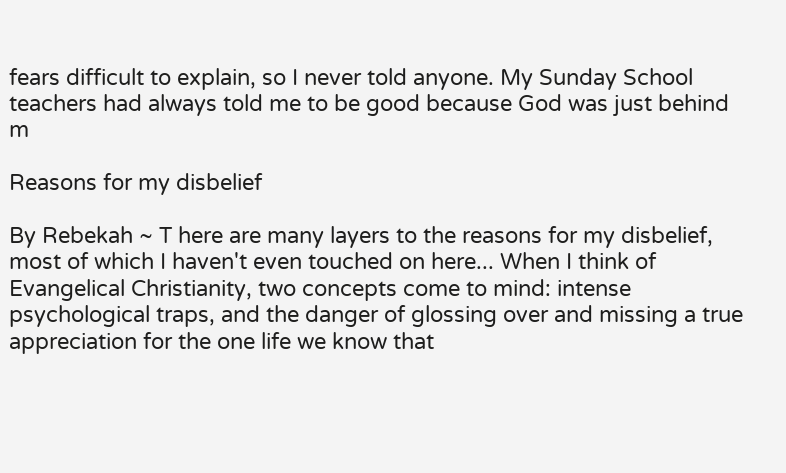fears difficult to explain, so I never told anyone. My Sunday School teachers had always told me to be good because God was just behind m

Reasons for my disbelief

By Rebekah ~ T here are many layers to the reasons for my disbelief, most of which I haven't even touched on here... When I think of Evangelical Christianity, two concepts come to mind: intense psychological traps, and the danger of glossing over and missing a true appreciation for the one life we know that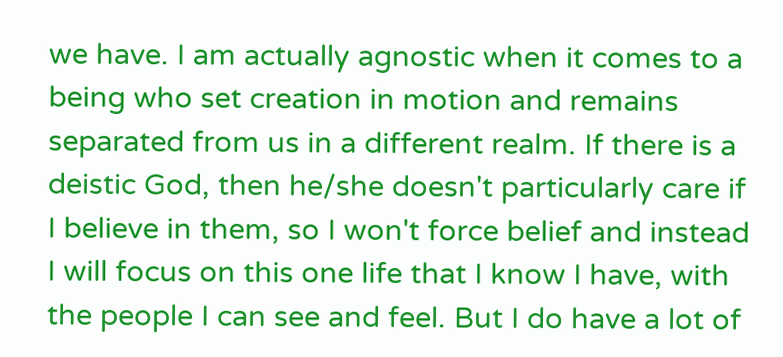we have. I am actually agnostic when it comes to a being who set creation in motion and remains separated from us in a different realm. If there is a deistic God, then he/she doesn't particularly care if I believe in them, so I won't force belief and instead I will focus on this one life that I know I have, with the people I can see and feel. But I do have a lot of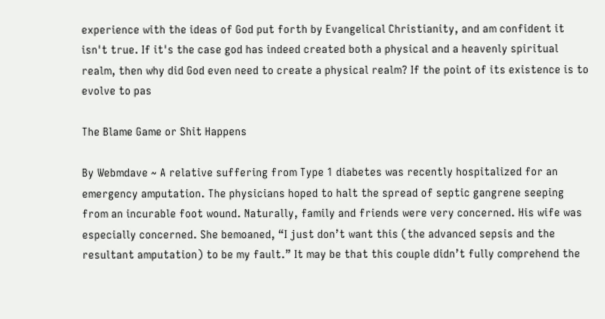experience with the ideas of God put forth by Evangelical Christianity, and am confident it isn't true. If it's the case god has indeed created both a physical and a heavenly spiritual realm, then why did God even need to create a physical realm? If the point of its existence is to evolve to pas

The Blame Game or Shit Happens

By Webmdave ~ A relative suffering from Type 1 diabetes was recently hospitalized for an emergency amputation. The physicians hoped to halt the spread of septic gangrene seeping from an incurable foot wound. Naturally, family and friends were very concerned. His wife was especially concerned. She bemoaned, “I just don’t want this (the advanced sepsis and the resultant amputation) to be my fault.” It may be that this couple didn’t fully comprehend the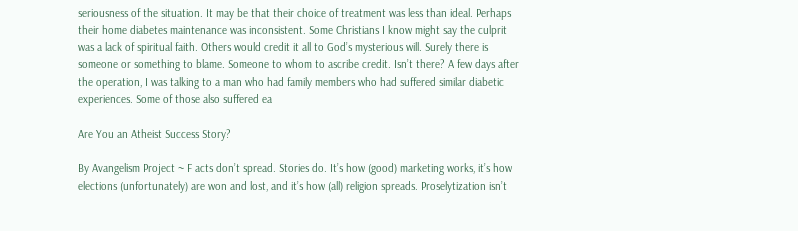seriousness of the situation. It may be that their choice of treatment was less than ideal. Perhaps their home diabetes maintenance was inconsistent. Some Christians I know might say the culprit was a lack of spiritual faith. Others would credit it all to God’s mysterious will. Surely there is someone or something to blame. Someone to whom to ascribe credit. Isn’t there? A few days after the operation, I was talking to a man who had family members who had suffered similar diabetic experiences. Some of those also suffered ea

Are You an Atheist Success Story?

By Avangelism Project ~ F acts don’t spread. Stories do. It’s how (good) marketing works, it’s how elections (unfortunately) are won and lost, and it’s how (all) religion spreads. Proselytization isn’t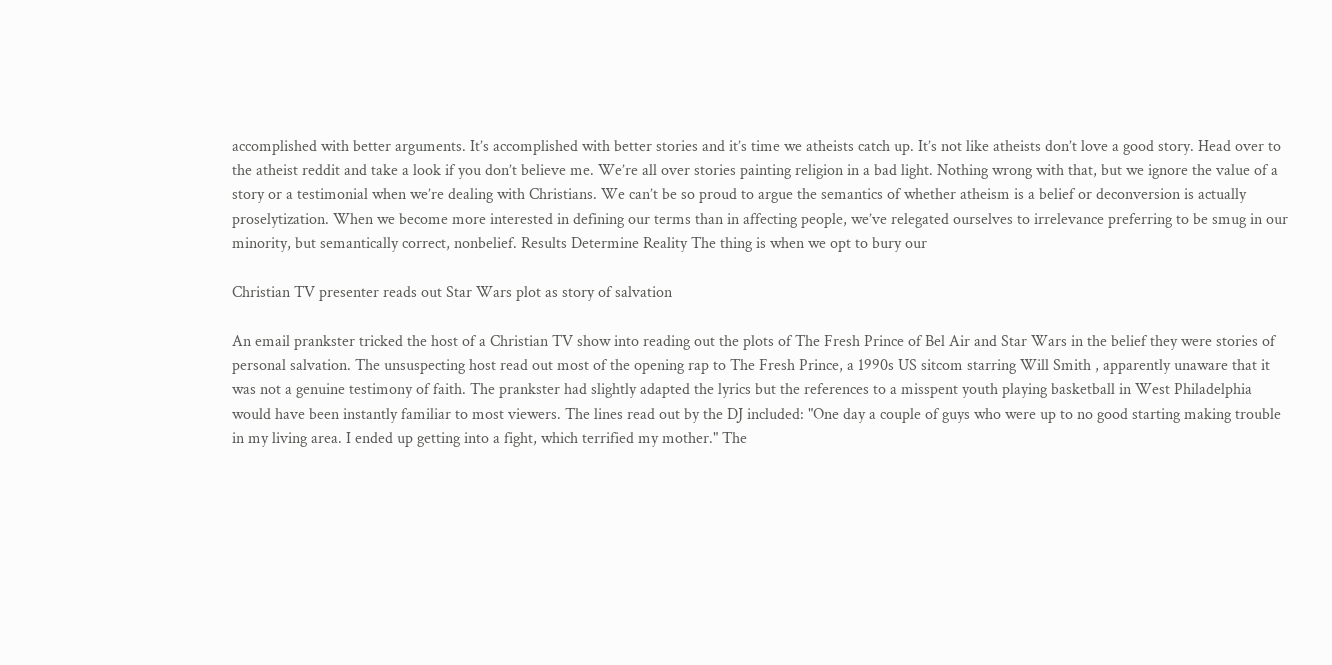accomplished with better arguments. It’s accomplished with better stories and it’s time we atheists catch up. It’s not like atheists don’t love a good story. Head over to the atheist reddit and take a look if you don’t believe me. We’re all over stories painting religion in a bad light. Nothing wrong with that, but we ignore the value of a story or a testimonial when we’re dealing with Christians. We can’t be so proud to argue the semantics of whether atheism is a belief or deconversion is actually proselytization. When we become more interested in defining our terms than in affecting people, we’ve relegated ourselves to irrelevance preferring to be smug in our minority, but semantically correct, nonbelief. Results Determine Reality The thing is when we opt to bury our

Christian TV presenter reads out Star Wars plot as story of salvation

An email prankster tricked the host of a Christian TV show into reading out the plots of The Fresh Prince of Bel Air and Star Wars in the belief they were stories of personal salvation. The unsuspecting host read out most of the opening rap to The Fresh Prince, a 1990s US sitcom starring Will Smith , apparently unaware that it was not a genuine testimony of faith. The prankster had slightly adapted the lyrics but the references to a misspent youth playing basketball in West Philadelphia would have been instantly familiar to most viewers. The lines read out by the DJ included: "One day a couple of guys who were up to no good starting making trouble in my living area. I ended up getting into a fight, which terrified my mother." The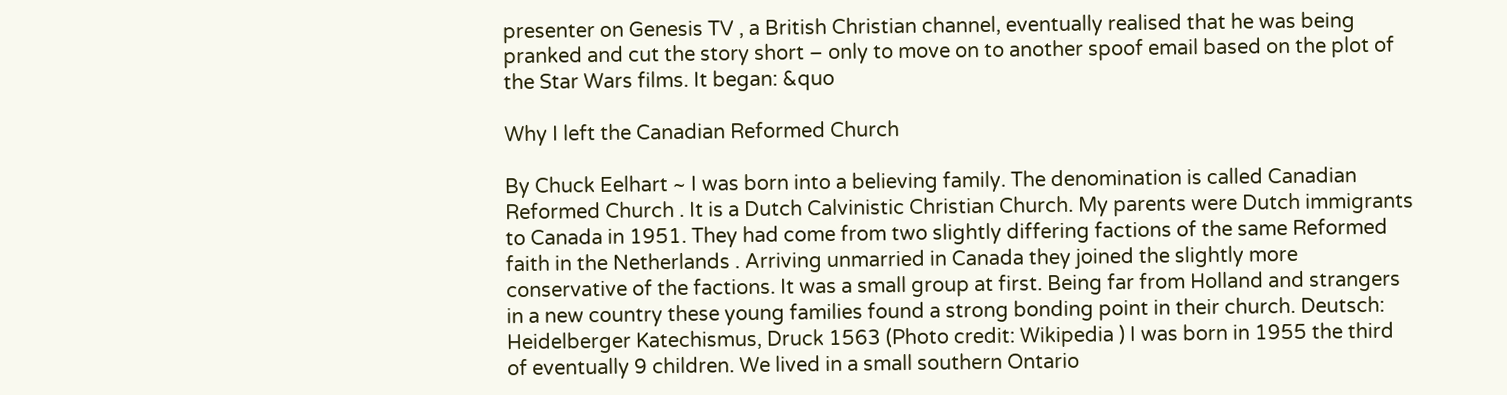presenter on Genesis TV , a British Christian channel, eventually realised that he was being pranked and cut the story short – only to move on to another spoof email based on the plot of the Star Wars films. It began: &quo

Why I left the Canadian Reformed Church

By Chuck Eelhart ~ I was born into a believing family. The denomination is called Canadian Reformed Church . It is a Dutch Calvinistic Christian Church. My parents were Dutch immigrants to Canada in 1951. They had come from two slightly differing factions of the same Reformed faith in the Netherlands . Arriving unmarried in Canada they joined the slightly more conservative of the factions. It was a small group at first. Being far from Holland and strangers in a new country these young families found a strong bonding point in their church. Deutsch: Heidelberger Katechismus, Druck 1563 (Photo credit: Wikipedia ) I was born in 1955 the third of eventually 9 children. We lived in a small southern Ontario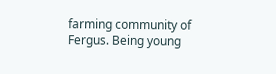farming community of Fergus. Being young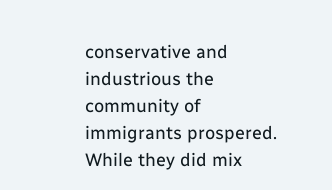conservative and industrious the community of immigrants prospered. While they did mix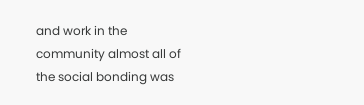and work in the community almost all of the social bonding was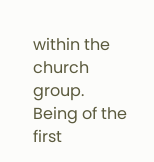within the church group. Being of the first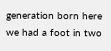generation born here we had a foot in two